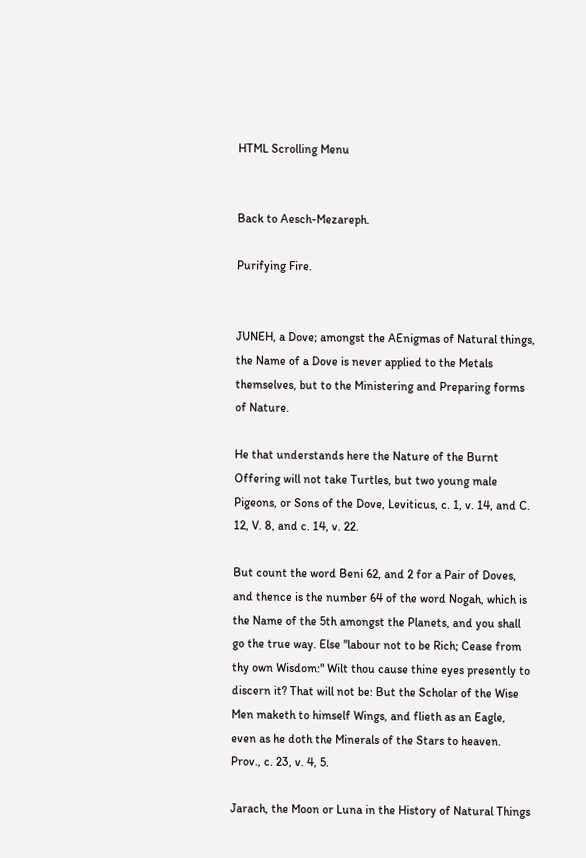HTML Scrolling Menu


Back to Aesch-Mezareph.

Purifying Fire.


JUNEH, a Dove; amongst the AEnigmas of Natural things, the Name of a Dove is never applied to the Metals themselves, but to the Ministering and Preparing forms of Nature.

He that understands here the Nature of the Burnt Offering will not take Turtles, but two young male Pigeons, or Sons of the Dove, Leviticus, c. 1, v. 14, and C. 12, V. 8, and c. 14, v. 22.

But count the word Beni 62, and 2 for a Pair of Doves, and thence is the number 64 of the word Nogah, which is the Name of the 5th amongst the Planets, and you shall go the true way. Else "labour not to be Rich; Cease from thy own Wisdom:" Wilt thou cause thine eyes presently to discern it? That will not be: But the Scholar of the Wise Men maketh to himself Wings, and flieth as an Eagle, even as he doth the Minerals of the Stars to heaven. Prov., c. 23, v. 4, 5.

Jarach, the Moon or Luna in the History of Natural Things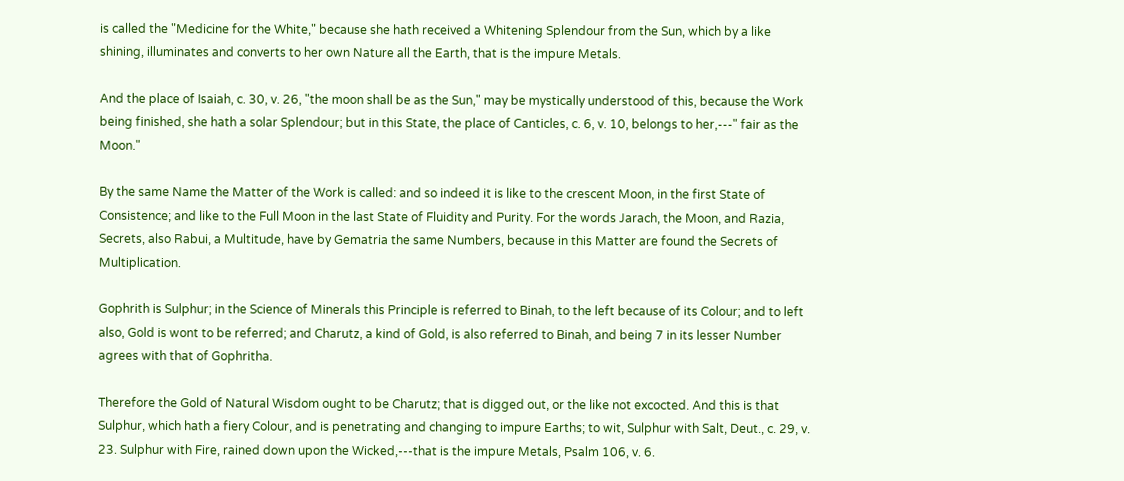is called the "Medicine for the White," because she hath received a Whitening Splendour from the Sun, which by a like shining, illuminates and converts to her own Nature all the Earth, that is the impure Metals.

And the place of Isaiah, c. 30, v. 26, "the moon shall be as the Sun," may be mystically understood of this, because the Work being finished, she hath a solar Splendour; but in this State, the place of Canticles, c. 6, v. 10, belongs to her,---" fair as the Moon."

By the same Name the Matter of the Work is called: and so indeed it is like to the crescent Moon, in the first State of Consistence; and like to the Full Moon in the last State of Fluidity and Purity. For the words Jarach, the Moon, and Razia, Secrets, also Rabui, a Multitude, have by Gematria the same Numbers, because in this Matter are found the Secrets of Multiplication.

Gophrith is Sulphur; in the Science of Minerals this Principle is referred to Binah, to the left because of its Colour; and to left also, Gold is wont to be referred; and Charutz, a kind of Gold, is also referred to Binah, and being 7 in its lesser Number agrees with that of Gophritha.

Therefore the Gold of Natural Wisdom ought to be Charutz; that is digged out, or the like not excocted. And this is that Sulphur, which hath a fiery Colour, and is penetrating and changing to impure Earths; to wit, Sulphur with Salt, Deut., c. 29, v. 23. Sulphur with Fire, rained down upon the Wicked,---that is the impure Metals, Psalm 106, v. 6.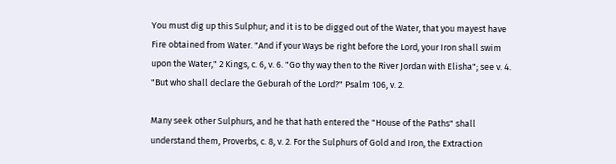You must dig up this Sulphur; and it is to be digged out of the Water, that you mayest have Fire obtained from Water. "And if your Ways be right before the Lord, your Iron shall swim upon the Water," 2 Kings, c. 6, v. 6. "Go thy way then to the River Jordan with Elisha"; see v. 4. "But who shall declare the Geburah of the Lord?" Psalm 106, v. 2.

Many seek other Sulphurs, and he that hath entered the "House of the Paths" shall understand them, Proverbs, c. 8, v. 2. For the Sulphurs of Gold and Iron, the Extraction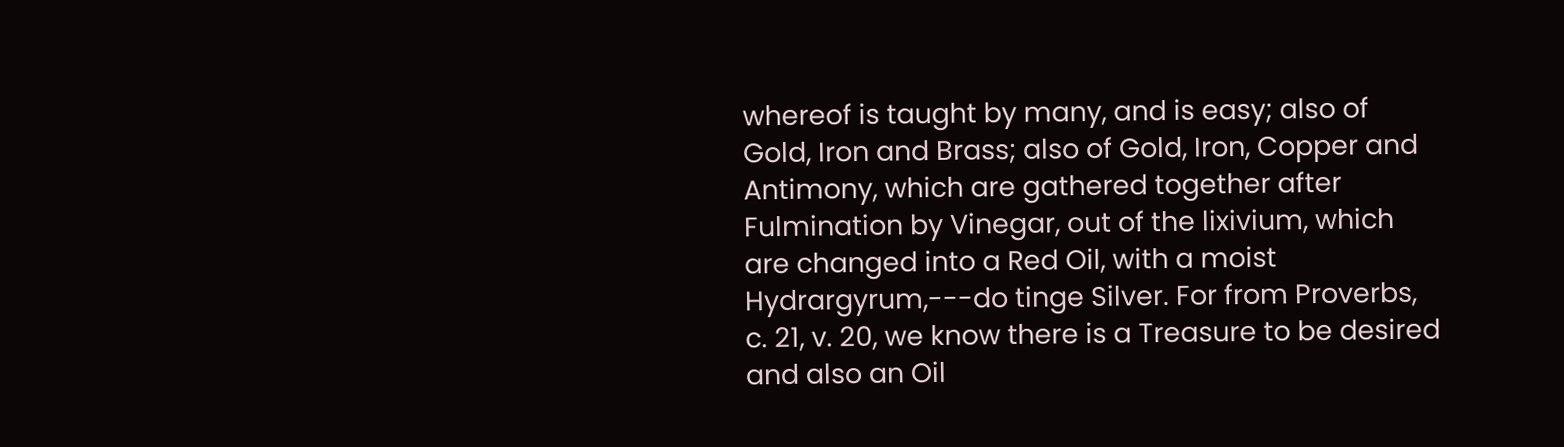whereof is taught by many, and is easy; also of Gold, Iron and Brass; also of Gold, Iron, Copper and Antimony, which are gathered together after Fulmination by Vinegar, out of the lixivium, which are changed into a Red Oil, with a moist Hydrargyrum,---do tinge Silver. For from Proverbs, c. 21, v. 20, we know there is a Treasure to be desired and also an Oil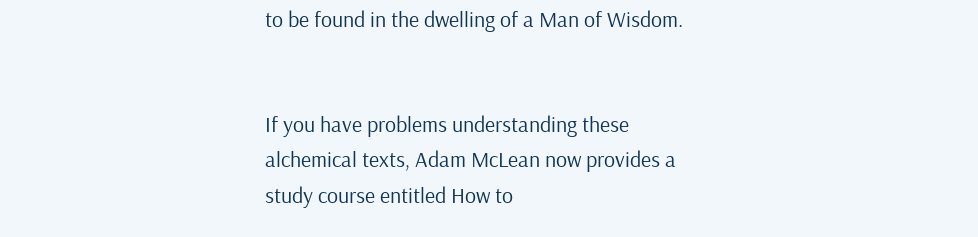to be found in the dwelling of a Man of Wisdom.


If you have problems understanding these alchemical texts, Adam McLean now provides a study course entitled How to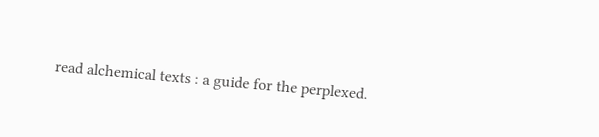read alchemical texts : a guide for the perplexed.